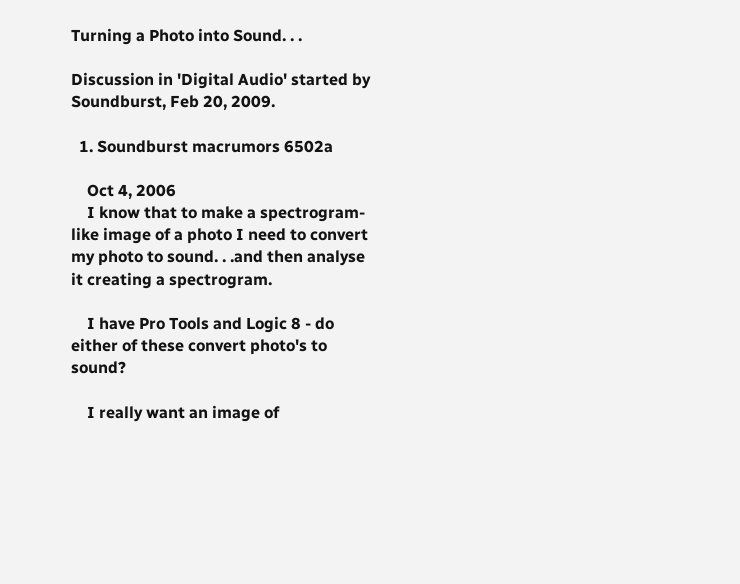Turning a Photo into Sound. . .

Discussion in 'Digital Audio' started by Soundburst, Feb 20, 2009.

  1. Soundburst macrumors 6502a

    Oct 4, 2006
    I know that to make a spectrogram-like image of a photo I need to convert my photo to sound. . .and then analyse it creating a spectrogram.

    I have Pro Tools and Logic 8 - do either of these convert photo's to sound?

    I really want an image of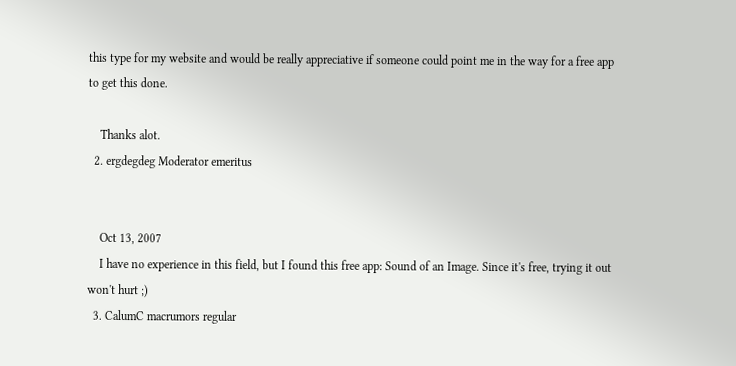this type for my website and would be really appreciative if someone could point me in the way for a free app to get this done.

    Thanks alot.
  2. ergdegdeg Moderator emeritus


    Oct 13, 2007
    I have no experience in this field, but I found this free app: Sound of an Image. Since it's free, trying it out won't hurt ;)
  3. CalumC macrumors regular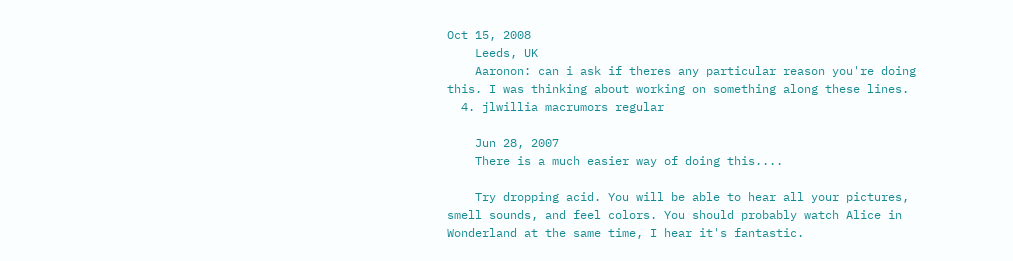Oct 15, 2008
    Leeds, UK
    Aaronon: can i ask if theres any particular reason you're doing this. I was thinking about working on something along these lines.
  4. jlwillia macrumors regular

    Jun 28, 2007
    There is a much easier way of doing this....

    Try dropping acid. You will be able to hear all your pictures, smell sounds, and feel colors. You should probably watch Alice in Wonderland at the same time, I hear it's fantastic.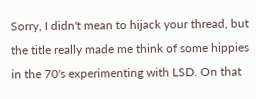Sorry, I didn't mean to hijack your thread, but the title really made me think of some hippies in the 70's experimenting with LSD. On that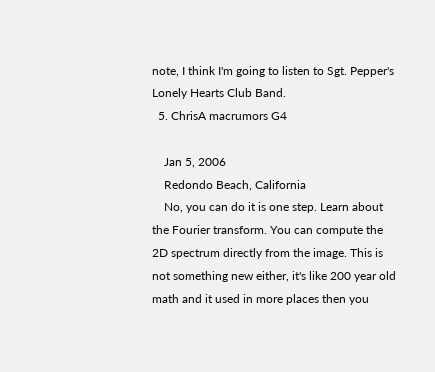note, I think I'm going to listen to Sgt. Pepper's Lonely Hearts Club Band.
  5. ChrisA macrumors G4

    Jan 5, 2006
    Redondo Beach, California
    No, you can do it is one step. Learn about the Fourier transform. You can compute the 2D spectrum directly from the image. This is not something new either, it's like 200 year old math and it used in more places then you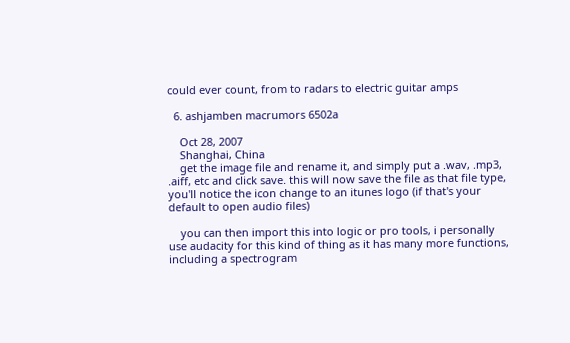could ever count, from to radars to electric guitar amps

  6. ashjamben macrumors 6502a

    Oct 28, 2007
    Shanghai, China
    get the image file and rename it, and simply put a .wav, .mp3, .aiff, etc and click save. this will now save the file as that file type, you'll notice the icon change to an itunes logo (if that's your default to open audio files)

    you can then import this into logic or pro tools, i personally use audacity for this kind of thing as it has many more functions, including a spectrogram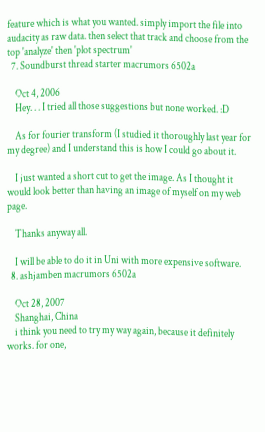feature which is what you wanted. simply import the file into audacity as raw data. then select that track and choose from the top 'analyze' then 'plot spectrum'
  7. Soundburst thread starter macrumors 6502a

    Oct 4, 2006
    Hey. . . I tried all those suggestions but none worked. :D

    As for fourier transform (I studied it thoroughly last year for my degree) and I understand this is how I could go about it.

    I just wanted a short cut to get the image. As I thought it would look better than having an image of myself on my web page.

    Thanks anyway all.

    I will be able to do it in Uni with more expensive software.
  8. ashjamben macrumors 6502a

    Oct 28, 2007
    Shanghai, China
    i think you need to try my way again, because it definitely works. for one,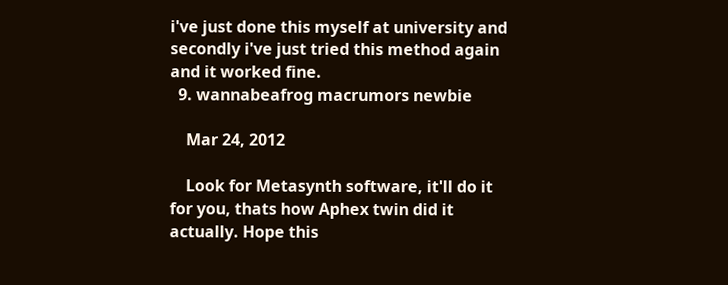i've just done this myself at university and secondly i've just tried this method again and it worked fine.
  9. wannabeafrog macrumors newbie

    Mar 24, 2012

    Look for Metasynth software, it'll do it for you, thats how Aphex twin did it actually. Hope this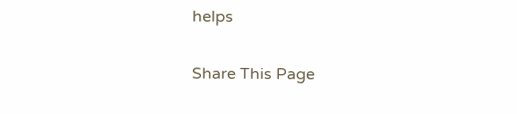helps

Share This Page